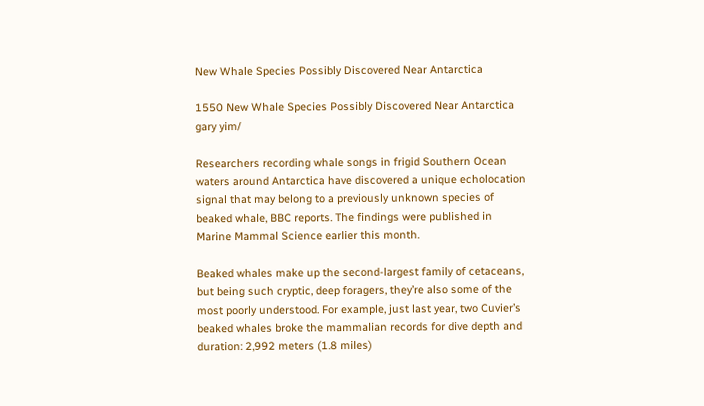New Whale Species Possibly Discovered Near Antarctica

1550 New Whale Species Possibly Discovered Near Antarctica
gary yim/

Researchers recording whale songs in frigid Southern Ocean waters around Antarctica have discovered a unique echolocation signal that may belong to a previously unknown species of beaked whale, BBC reports. The findings were published in Marine Mammal Science earlier this month.

Beaked whales make up the second-largest family of cetaceans, but being such cryptic, deep foragers, they’re also some of the most poorly understood. For example, just last year, two Cuvier’s beaked whales broke the mammalian records for dive depth and duration: 2,992 meters (1.8 miles)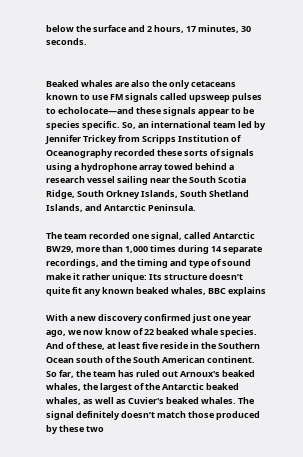below the surface and 2 hours, 17 minutes, 30 seconds.


Beaked whales are also the only cetaceans known to use FM signals called upsweep pulses to echolocate—and these signals appear to be species specific. So, an international team led by Jennifer Trickey from Scripps Institution of Oceanography recorded these sorts of signals using a hydrophone array towed behind a research vessel sailing near the South Scotia Ridge, South Orkney Islands, South Shetland Islands, and Antarctic Peninsula.

The team recorded one signal, called Antarctic BW29, more than 1,000 times during 14 separate recordings, and the timing and type of sound make it rather unique: Its structure doesn’t quite fit any known beaked whales, BBC explains

With a new discovery confirmed just one year ago, we now know of 22 beaked whale species. And of these, at least five reside in the Southern Ocean south of the South American continent. So far, the team has ruled out Arnoux's beaked whales, the largest of the Antarctic beaked whales, as well as Cuvier's beaked whales. The signal definitely doesn’t match those produced by these two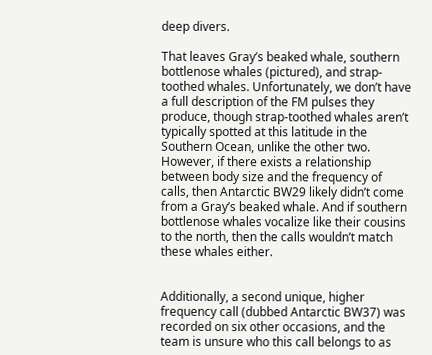deep divers.

That leaves Gray’s beaked whale, southern bottlenose whales (pictured), and strap-toothed whales. Unfortunately, we don’t have a full description of the FM pulses they produce, though strap-toothed whales aren’t typically spotted at this latitude in the Southern Ocean, unlike the other two. However, if there exists a relationship between body size and the frequency of calls, then Antarctic BW29 likely didn’t come from a Gray’s beaked whale. And if southern bottlenose whales vocalize like their cousins to the north, then the calls wouldn’t match these whales either.


Additionally, a second unique, higher frequency call (dubbed Antarctic BW37) was recorded on six other occasions, and the team is unsure who this call belongs to as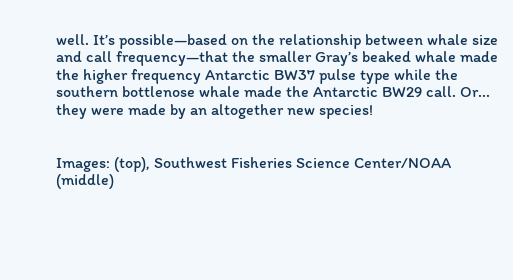well. It’s possible—based on the relationship between whale size and call frequency—that the smaller Gray’s beaked whale made the higher frequency Antarctic BW37 pulse type while the southern bottlenose whale made the Antarctic BW29 call. Or... they were made by an altogether new species!


Images: (top), Southwest Fisheries Science Center/NOAA (middle)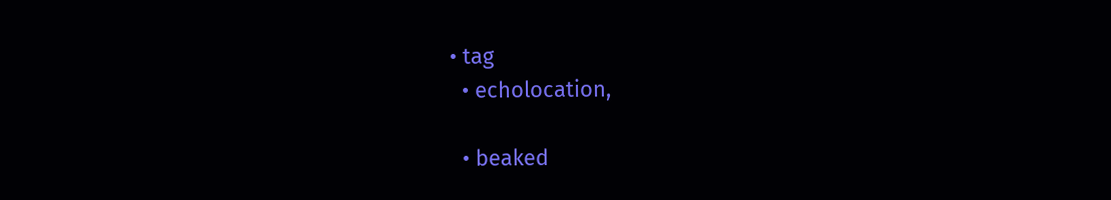• tag
  • echolocation,

  • beaked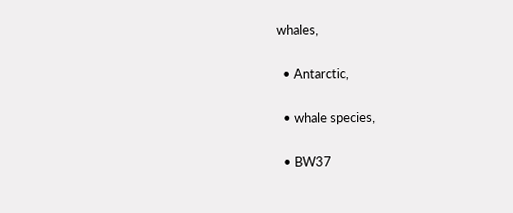whales,

  • Antarctic,

  • whale species,

  • BW37